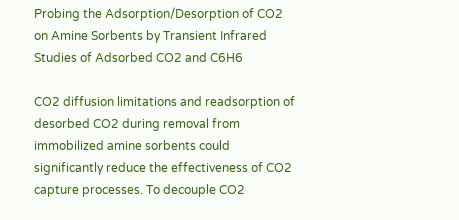Probing the Adsorption/Desorption of CO2 on Amine Sorbents by Transient Infrared Studies of Adsorbed CO2 and C6H6

CO2 diffusion limitations and readsorption of desorbed CO2 during removal from immobilized amine sorbents could significantly reduce the effectiveness of CO2 capture processes. To decouple CO2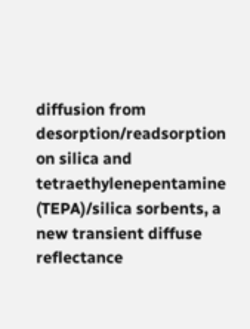diffusion from desorption/readsorption on silica and tetraethylenepentamine (TEPA)/silica sorbents, a new transient diffuse reflectance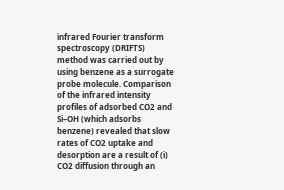infrared Fourier transform spectroscopy (DRIFTS) method was carried out by using benzene as a surrogate probe molecule. Comparison of the infrared intensity profiles of adsorbed CO2 and Si–OH (which adsorbs benzene) revealed that slow rates of CO2 uptake and desorption are a result of (i) CO2 diffusion through an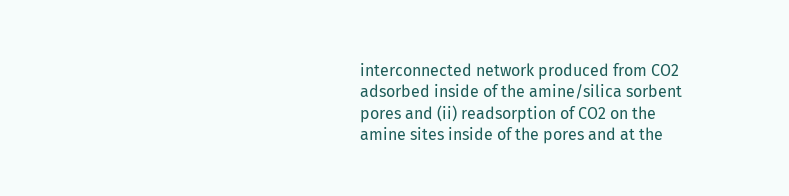interconnected network produced from CO2 adsorbed inside of the amine/silica sorbent pores and (ii) readsorption of CO2 on the amine sites inside of the pores and at the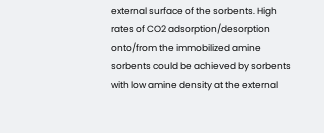external surface of the sorbents. High rates of CO2 adsorption/desorption onto/from the immobilized amine sorbents could be achieved by sorbents with low amine density at the external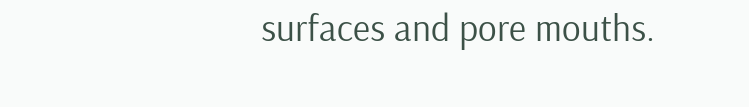surfaces and pore mouths.